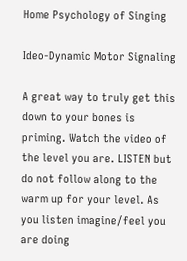Home Psychology of Singing

Ideo-Dynamic Motor Signaling

A great way to truly get this down to your bones is priming. Watch the video of the level you are. LISTEN but do not follow along to the warm up for your level. As you listen imagine/feel you are doing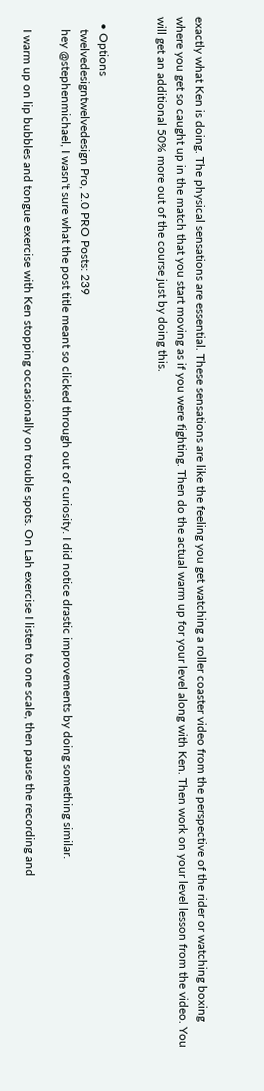exactly what Ken is doing. The physical sensations are essential. These sensations are like the feeling you get watching a roller coaster video from the perspective of the rider or watching boxing where you get so caught up in the match that you start moving as if you were fighting. Then do the actual warm up for your level along with Ken. Then work on your level lesson from the video. You will get an additional 50% more out of the course just by doing this.


  • Options
    twelvedesigntwelvedesign Pro, 2.0 PRO Posts: 239
    hey @stephenmichael, I wasn't sure what the post title meant so clicked through out of curiosity. I did notice drastic improvements by doing something similar.

    I warm up on lip bubbles and tongue exercise with Ken stopping occasionally on trouble spots. On Lah exercise I listen to one scale, then pause the recording and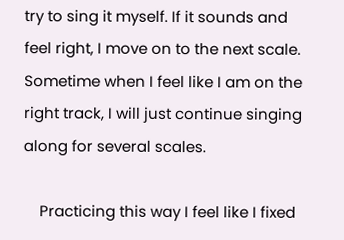try to sing it myself. If it sounds and feel right, I move on to the next scale. Sometime when I feel like I am on the right track, I will just continue singing along for several scales.

    Practicing this way I feel like I fixed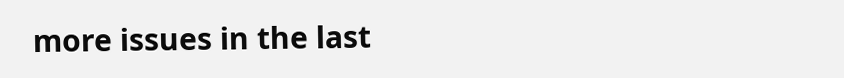more issues in the last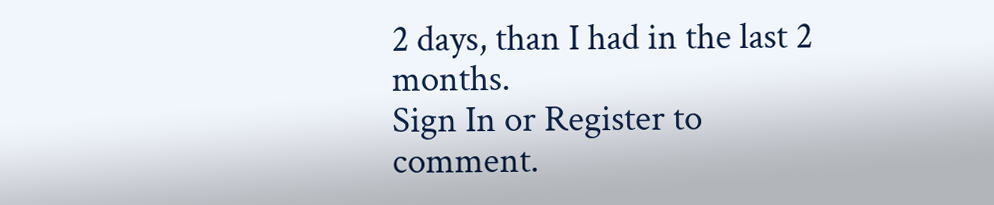2 days, than I had in the last 2 months.
Sign In or Register to comment.